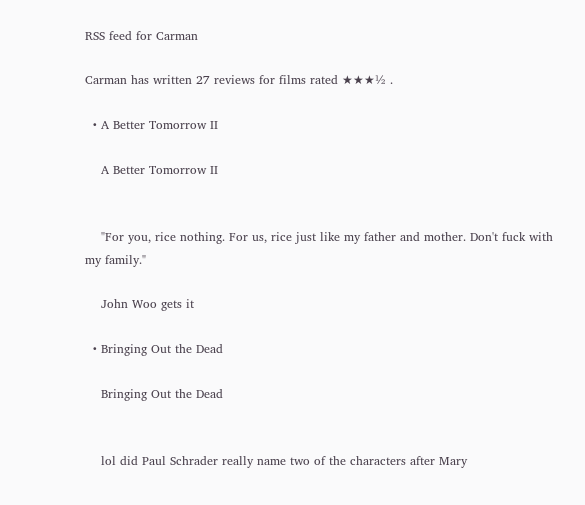RSS feed for Carman

Carman has written 27 reviews for films rated ★★★½ .

  • A Better Tomorrow II

    A Better Tomorrow II


    "For you, rice nothing. For us, rice just like my father and mother. Don't fuck with my family."

    John Woo gets it

  • Bringing Out the Dead

    Bringing Out the Dead


    lol did Paul Schrader really name two of the characters after Mary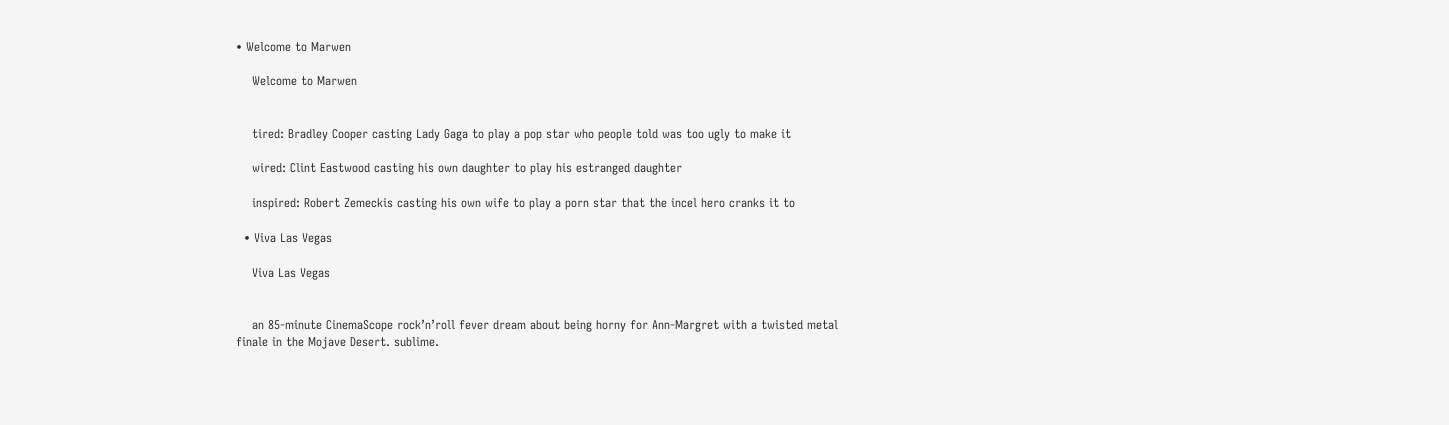• Welcome to Marwen

    Welcome to Marwen


    tired: Bradley Cooper casting Lady Gaga to play a pop star who people told was too ugly to make it

    wired: Clint Eastwood casting his own daughter to play his estranged daughter

    inspired: Robert Zemeckis casting his own wife to play a porn star that the incel hero cranks it to

  • Viva Las Vegas

    Viva Las Vegas


    an 85-minute CinemaScope rock’n’roll fever dream about being horny for Ann-Margret with a twisted metal finale in the Mojave Desert. sublime.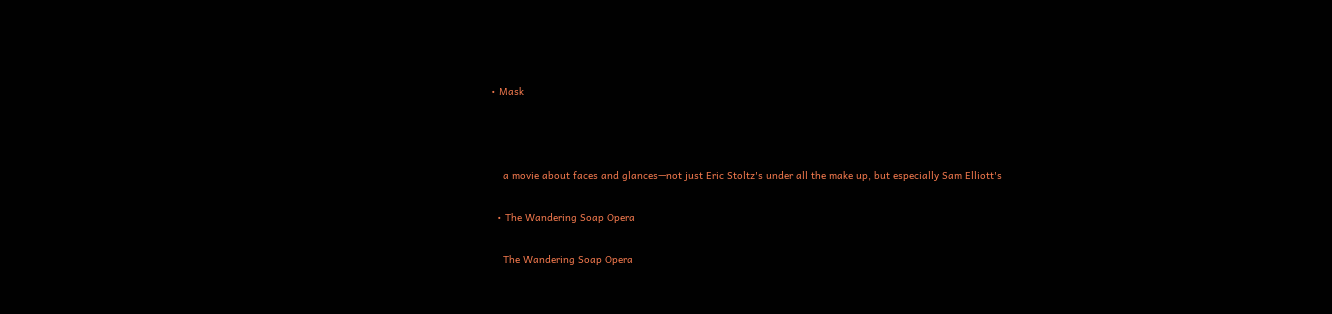• Mask



    a movie about faces and glances—not just Eric Stoltz's under all the make up, but especially Sam Elliott's

  • The Wandering Soap Opera

    The Wandering Soap Opera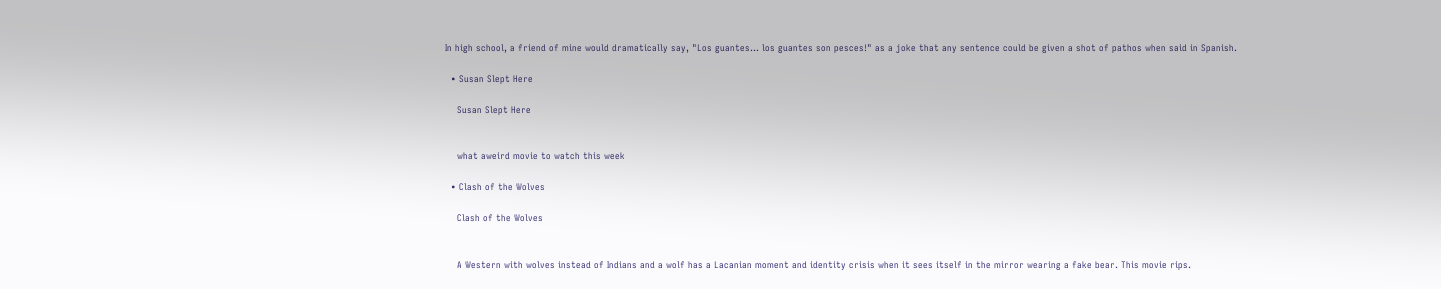In high school, a friend of mine would dramatically say, "Los guantes... los guantes son pesces!" as a joke that any sentence could be given a shot of pathos when said in Spanish.

  • Susan Slept Here

    Susan Slept Here


    what aweird movie to watch this week

  • Clash of the Wolves

    Clash of the Wolves


    A Western with wolves instead of Indians and a wolf has a Lacanian moment and identity crisis when it sees itself in the mirror wearing a fake bear. This movie rips.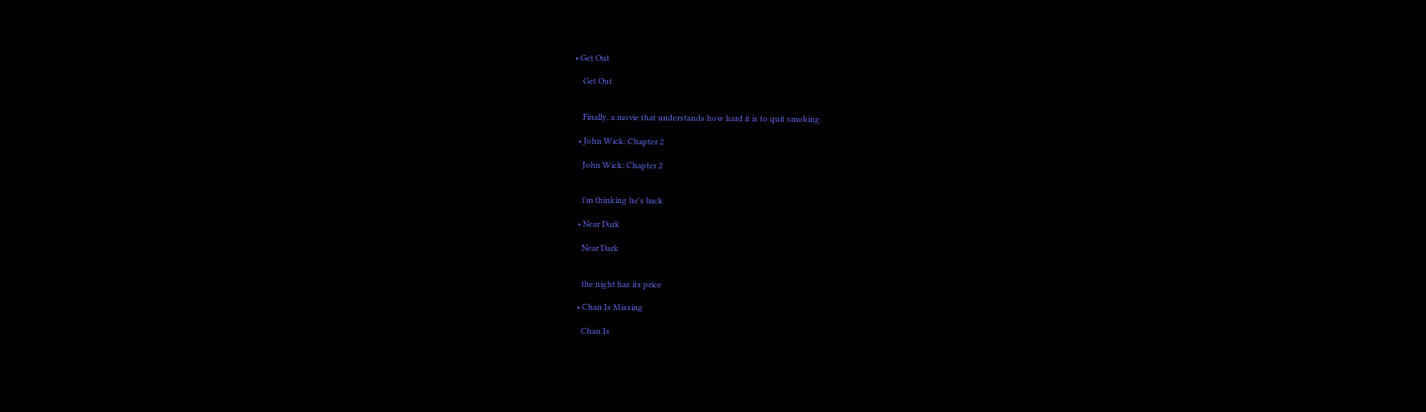• Get Out

    Get Out


    Finally, a movie that understands how hard it is to quit smoking.

  • John Wick: Chapter 2

    John Wick: Chapter 2


    i'm thinking he's back

  • Near Dark

    Near Dark


    the night has its price

  • Chan Is Missing

    Chan Is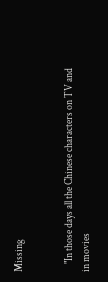Missing


    "In those days all the Chinese characters on TV and in movies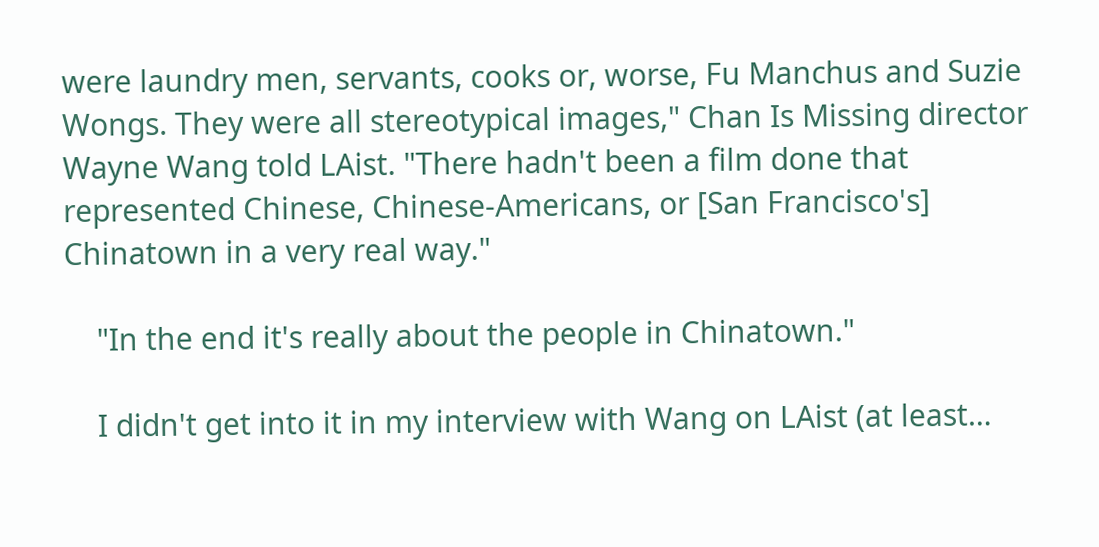were laundry men, servants, cooks or, worse, Fu Manchus and Suzie Wongs. They were all stereotypical images," Chan Is Missing director Wayne Wang told LAist. "There hadn't been a film done that represented Chinese, Chinese-Americans, or [San Francisco's] Chinatown in a very real way."

    "In the end it's really about the people in Chinatown."

    I didn't get into it in my interview with Wang on LAist (at least…